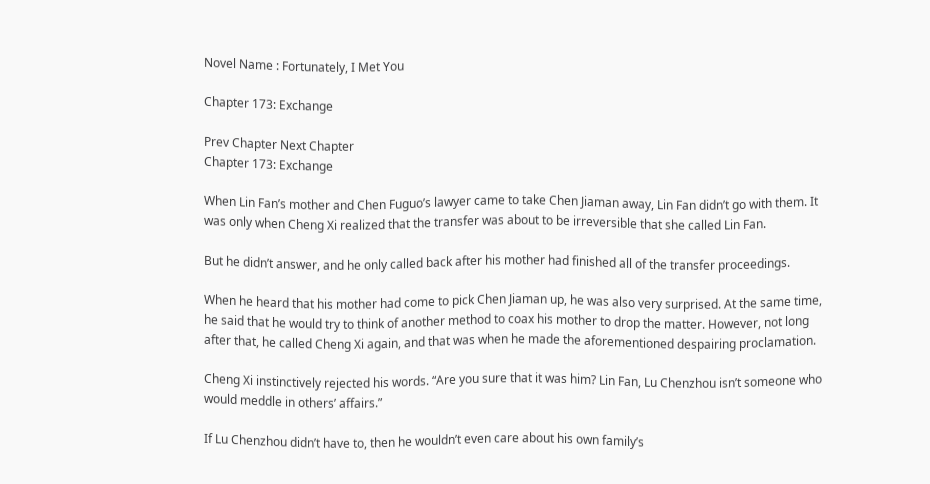Novel Name : Fortunately, I Met You

Chapter 173: Exchange

Prev Chapter Next Chapter
Chapter 173: Exchange

When Lin Fan’s mother and Chen Fuguo’s lawyer came to take Chen Jiaman away, Lin Fan didn’t go with them. It was only when Cheng Xi realized that the transfer was about to be irreversible that she called Lin Fan.

But he didn’t answer, and he only called back after his mother had finished all of the transfer proceedings.

When he heard that his mother had come to pick Chen Jiaman up, he was also very surprised. At the same time, he said that he would try to think of another method to coax his mother to drop the matter. However, not long after that, he called Cheng Xi again, and that was when he made the aforementioned despairing proclamation.

Cheng Xi instinctively rejected his words. “Are you sure that it was him? Lin Fan, Lu Chenzhou isn’t someone who would meddle in others’ affairs.”

If Lu Chenzhou didn’t have to, then he wouldn’t even care about his own family’s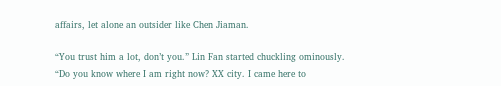affairs, let alone an outsider like Chen Jiaman.

“You trust him a lot, don’t you.” Lin Fan started chuckling ominously. “Do you know where I am right now? XX city. I came here to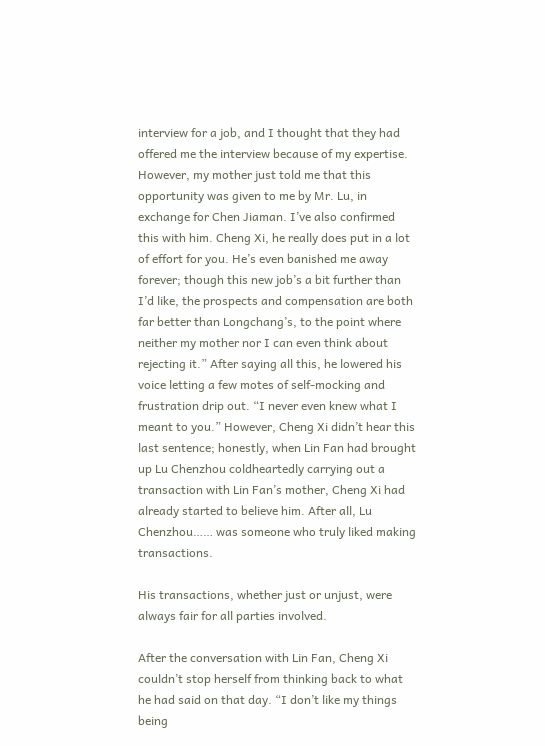interview for a job, and I thought that they had offered me the interview because of my expertise. However, my mother just told me that this opportunity was given to me by Mr. Lu, in exchange for Chen Jiaman. I’ve also confirmed this with him. Cheng Xi, he really does put in a lot of effort for you. He’s even banished me away forever; though this new job’s a bit further than I’d like, the prospects and compensation are both far better than Longchang’s, to the point where neither my mother nor I can even think about rejecting it.” After saying all this, he lowered his voice letting a few motes of self-mocking and frustration drip out. “I never even knew what I meant to you.” However, Cheng Xi didn’t hear this last sentence; honestly, when Lin Fan had brought up Lu Chenzhou coldheartedly carrying out a transaction with Lin Fan’s mother, Cheng Xi had already started to believe him. After all, Lu Chenzhou…… was someone who truly liked making transactions.

His transactions, whether just or unjust, were always fair for all parties involved.

After the conversation with Lin Fan, Cheng Xi couldn’t stop herself from thinking back to what he had said on that day. “I don’t like my things being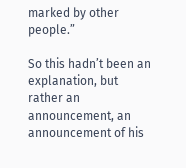marked by other people.”

So this hadn’t been an explanation, but rather an announcement, an announcement of his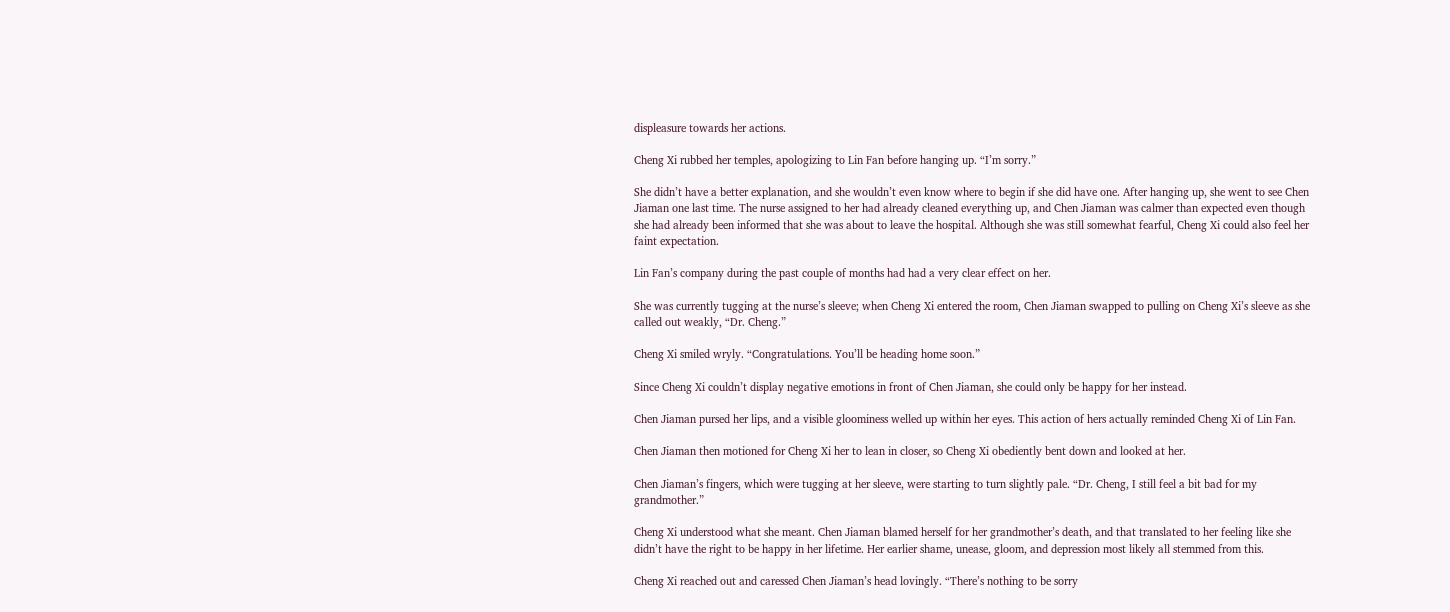displeasure towards her actions.

Cheng Xi rubbed her temples, apologizing to Lin Fan before hanging up. “I’m sorry.”

She didn’t have a better explanation, and she wouldn’t even know where to begin if she did have one. After hanging up, she went to see Chen Jiaman one last time. The nurse assigned to her had already cleaned everything up, and Chen Jiaman was calmer than expected even though she had already been informed that she was about to leave the hospital. Although she was still somewhat fearful, Cheng Xi could also feel her faint expectation.

Lin Fan’s company during the past couple of months had had a very clear effect on her.

She was currently tugging at the nurse’s sleeve; when Cheng Xi entered the room, Chen Jiaman swapped to pulling on Cheng Xi’s sleeve as she called out weakly, “Dr. Cheng.”

Cheng Xi smiled wryly. “Congratulations. You’ll be heading home soon.”

Since Cheng Xi couldn’t display negative emotions in front of Chen Jiaman, she could only be happy for her instead.

Chen Jiaman pursed her lips, and a visible gloominess welled up within her eyes. This action of hers actually reminded Cheng Xi of Lin Fan.

Chen Jiaman then motioned for Cheng Xi her to lean in closer, so Cheng Xi obediently bent down and looked at her.

Chen Jiaman’s fingers, which were tugging at her sleeve, were starting to turn slightly pale. “Dr. Cheng, I still feel a bit bad for my grandmother.”

Cheng Xi understood what she meant. Chen Jiaman blamed herself for her grandmother’s death, and that translated to her feeling like she didn’t have the right to be happy in her lifetime. Her earlier shame, unease, gloom, and depression most likely all stemmed from this.

Cheng Xi reached out and caressed Chen Jiaman’s head lovingly. “There’s nothing to be sorry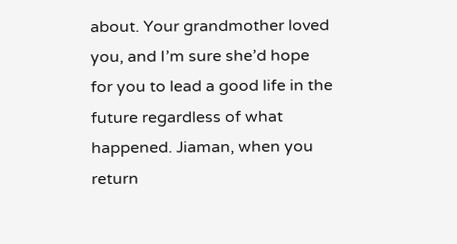about. Your grandmother loved you, and I’m sure she’d hope for you to lead a good life in the future regardless of what happened. Jiaman, when you return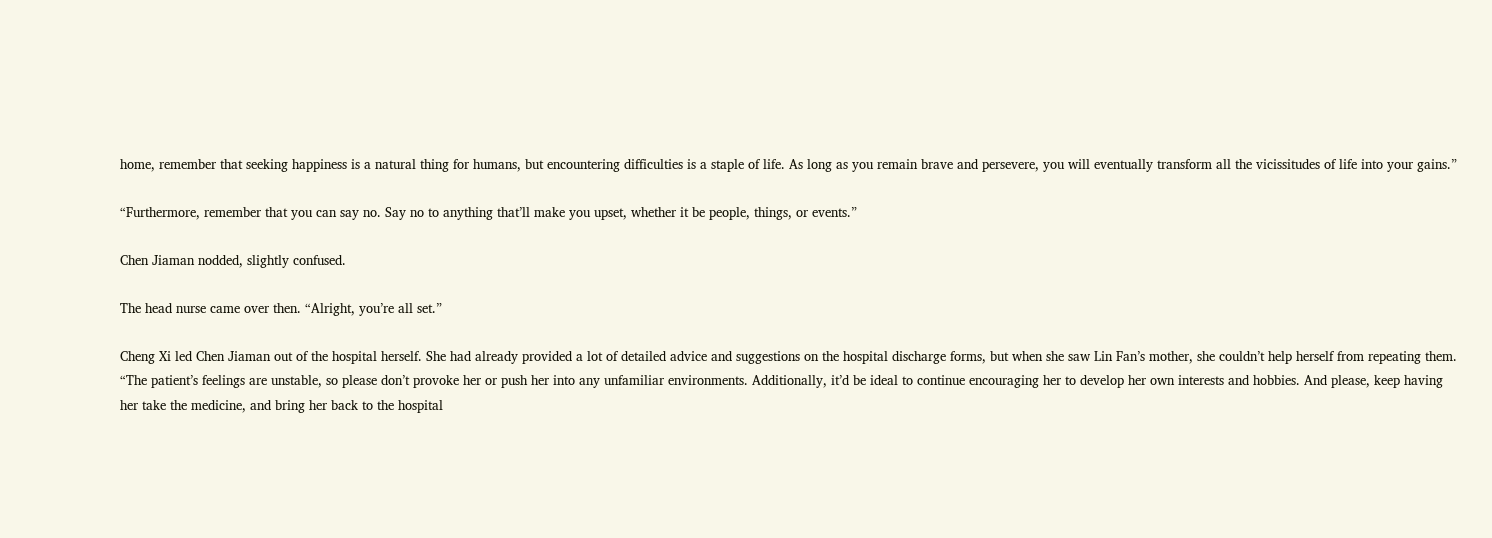home, remember that seeking happiness is a natural thing for humans, but encountering difficulties is a staple of life. As long as you remain brave and persevere, you will eventually transform all the vicissitudes of life into your gains.”

“Furthermore, remember that you can say no. Say no to anything that’ll make you upset, whether it be people, things, or events.”

Chen Jiaman nodded, slightly confused.

The head nurse came over then. “Alright, you’re all set.”

Cheng Xi led Chen Jiaman out of the hospital herself. She had already provided a lot of detailed advice and suggestions on the hospital discharge forms, but when she saw Lin Fan’s mother, she couldn’t help herself from repeating them. “The patient’s feelings are unstable, so please don’t provoke her or push her into any unfamiliar environments. Additionally, it’d be ideal to continue encouraging her to develop her own interests and hobbies. And please, keep having her take the medicine, and bring her back to the hospital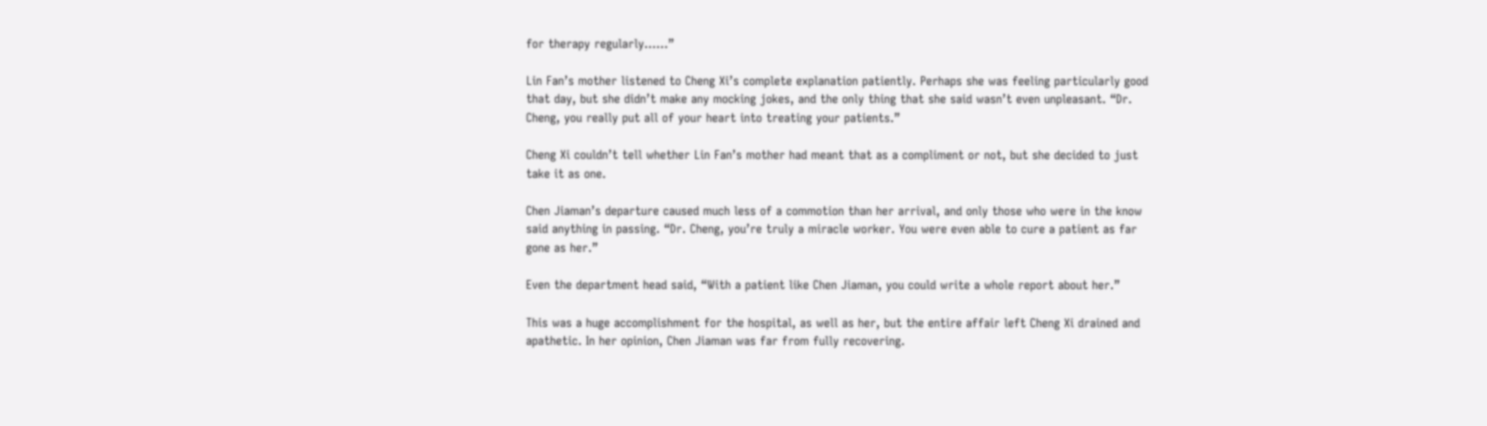for therapy regularly……”

Lin Fan’s mother listened to Cheng Xi’s complete explanation patiently. Perhaps she was feeling particularly good that day, but she didn’t make any mocking jokes, and the only thing that she said wasn’t even unpleasant. “Dr. Cheng, you really put all of your heart into treating your patients.”

Cheng Xi couldn’t tell whether Lin Fan’s mother had meant that as a compliment or not, but she decided to just take it as one.

Chen Jiaman’s departure caused much less of a commotion than her arrival, and only those who were in the know said anything in passing. “Dr. Cheng, you’re truly a miracle worker. You were even able to cure a patient as far gone as her.”

Even the department head said, “With a patient like Chen Jiaman, you could write a whole report about her.”

This was a huge accomplishment for the hospital, as well as her, but the entire affair left Cheng Xi drained and apathetic. In her opinion, Chen Jiaman was far from fully recovering.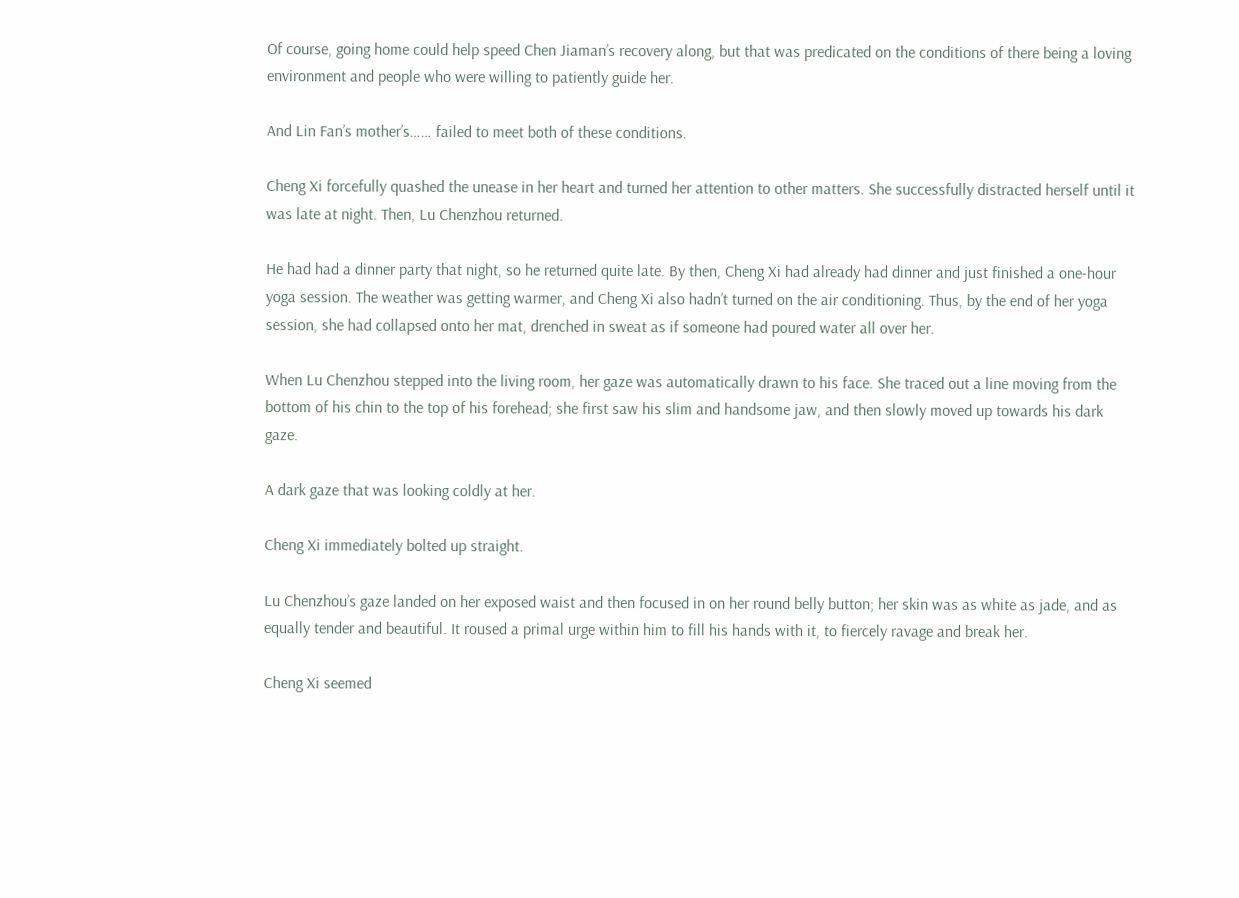Of course, going home could help speed Chen Jiaman’s recovery along, but that was predicated on the conditions of there being a loving environment and people who were willing to patiently guide her.

And Lin Fan’s mother’s…… failed to meet both of these conditions.

Cheng Xi forcefully quashed the unease in her heart and turned her attention to other matters. She successfully distracted herself until it was late at night. Then, Lu Chenzhou returned.

He had had a dinner party that night, so he returned quite late. By then, Cheng Xi had already had dinner and just finished a one-hour yoga session. The weather was getting warmer, and Cheng Xi also hadn’t turned on the air conditioning. Thus, by the end of her yoga session, she had collapsed onto her mat, drenched in sweat as if someone had poured water all over her.

When Lu Chenzhou stepped into the living room, her gaze was automatically drawn to his face. She traced out a line moving from the bottom of his chin to the top of his forehead; she first saw his slim and handsome jaw, and then slowly moved up towards his dark gaze.

A dark gaze that was looking coldly at her.

Cheng Xi immediately bolted up straight.

Lu Chenzhou’s gaze landed on her exposed waist and then focused in on her round belly button; her skin was as white as jade, and as equally tender and beautiful. It roused a primal urge within him to fill his hands with it, to fiercely ravage and break her.

Cheng Xi seemed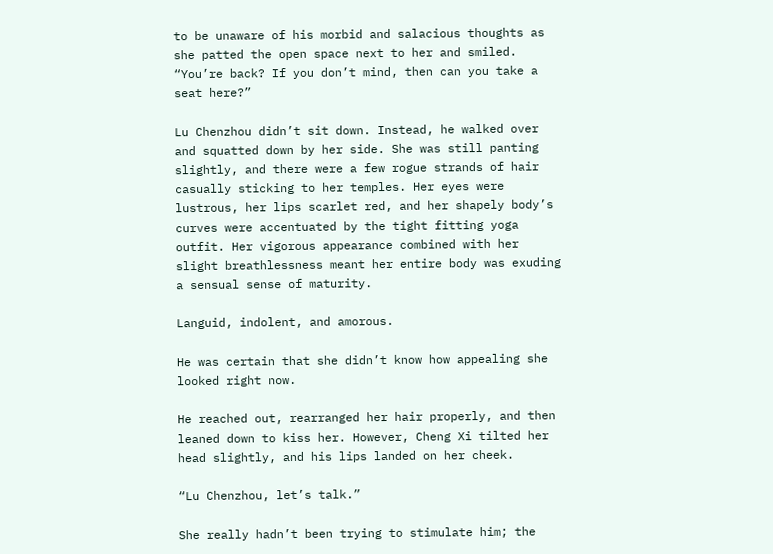to be unaware of his morbid and salacious thoughts as she patted the open space next to her and smiled. “You’re back? If you don’t mind, then can you take a seat here?”

Lu Chenzhou didn’t sit down. Instead, he walked over and squatted down by her side. She was still panting slightly, and there were a few rogue strands of hair casually sticking to her temples. Her eyes were lustrous, her lips scarlet red, and her shapely body’s curves were accentuated by the tight fitting yoga outfit. Her vigorous appearance combined with her slight breathlessness meant her entire body was exuding a sensual sense of maturity.

Languid, indolent, and amorous.

He was certain that she didn’t know how appealing she looked right now.

He reached out, rearranged her hair properly, and then leaned down to kiss her. However, Cheng Xi tilted her head slightly, and his lips landed on her cheek.

“Lu Chenzhou, let’s talk.”

She really hadn’t been trying to stimulate him; the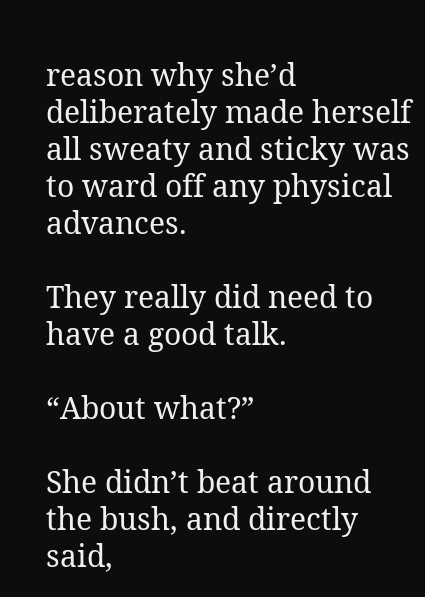reason why she’d deliberately made herself all sweaty and sticky was to ward off any physical advances.

They really did need to have a good talk.

“About what?”

She didn’t beat around the bush, and directly said,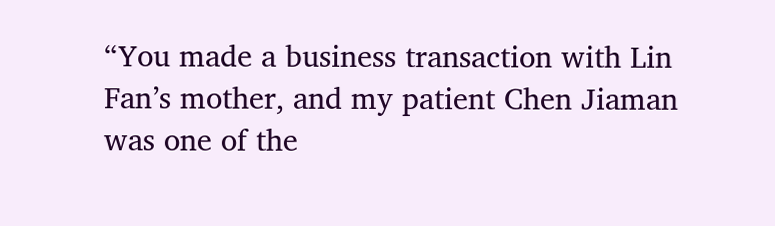“You made a business transaction with Lin Fan’s mother, and my patient Chen Jiaman was one of the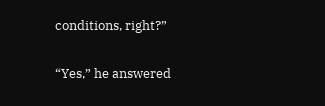conditions, right?”

“Yes,” he answered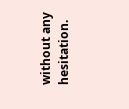without any hesitation.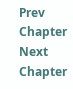Prev Chapter Next Chapter